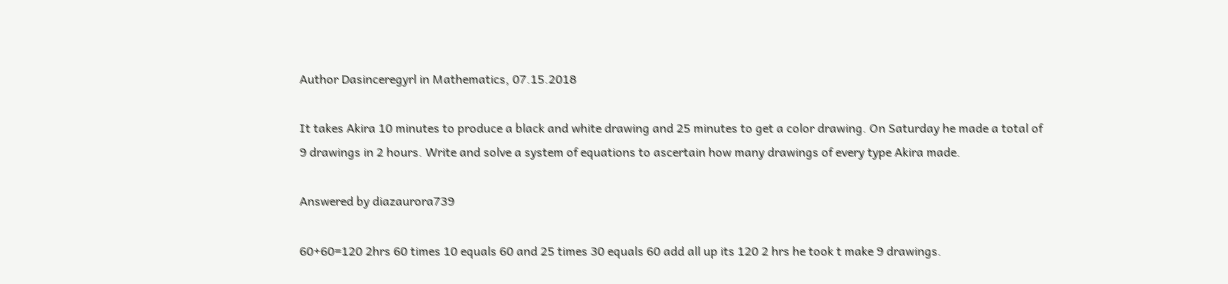Author Dasinceregyrl in Mathematics, 07.15.2018

It takes Akira 10 minutes to produce a black and white drawing and 25 minutes to get a color drawing. On Saturday he made a total of 9 drawings in 2 hours. Write and solve a system of equations to ascertain how many drawings of every type Akira made.

Answered by diazaurora739

60+60=120 2hrs 60 times 10 equals 60 and 25 times 30 equals 60 add all up its 120 2 hrs he took t make 9 drawings.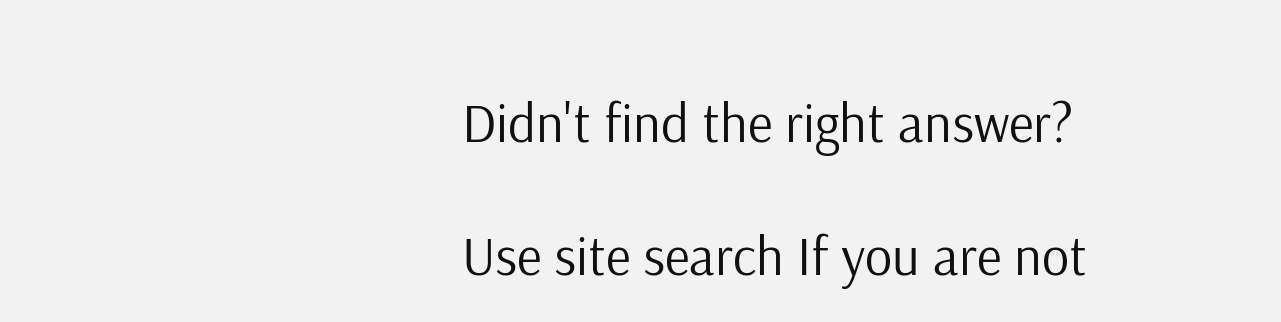Didn't find the right answer?

Use site search If you are not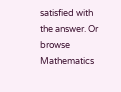satisfied with the answer. Or browse Mathematics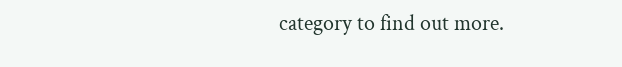category to find out more.